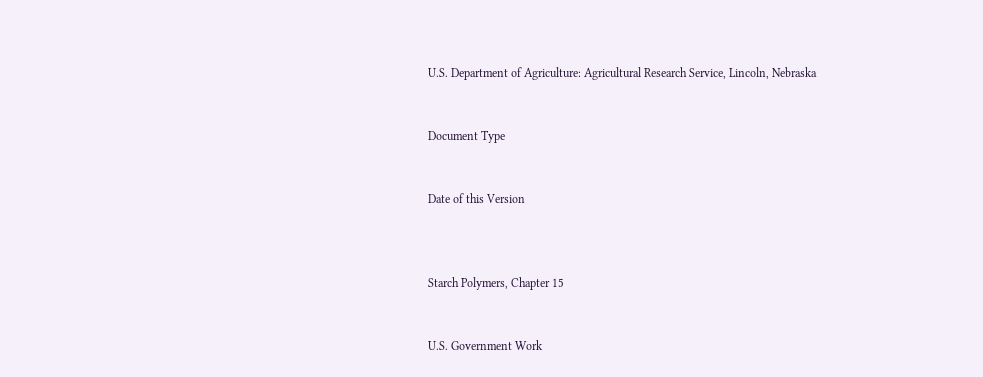U.S. Department of Agriculture: Agricultural Research Service, Lincoln, Nebraska


Document Type


Date of this Version



Starch Polymers, Chapter 15


U.S. Government Work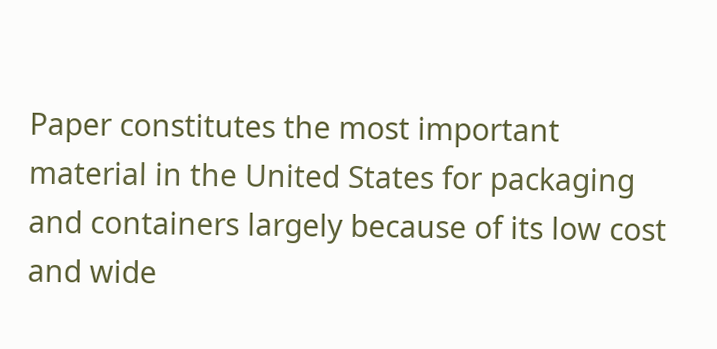Paper constitutes the most important material in the United States for packaging and containers largely because of its low cost and wide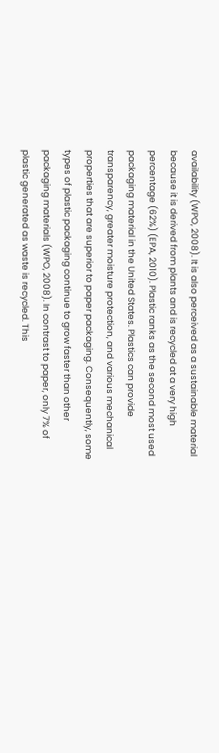availability (WPO, 2008). It is also perceived as a sustainable material because it is derived from plants and is recycled at a very high percentage (62%) (EPA, 2010). Plastic ranks as the second most used packaging material in the United States. Plastics can provide transparency, greater moisture protection, and various mechanical properties that are superior to paper packaging. Consequently, some types of plastic packaging continue to grow faster than other packaging materials (WPO, 2008). In contrast to paper, only 7% of plastic generated as waste is recycled. This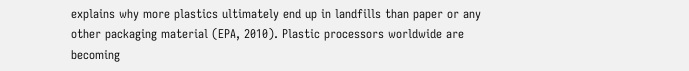explains why more plastics ultimately end up in landfills than paper or any other packaging material (EPA, 2010). Plastic processors worldwide are becoming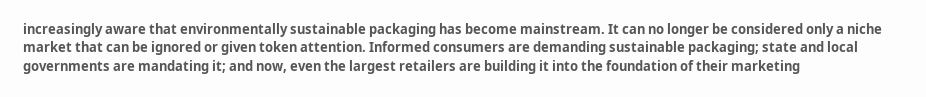increasingly aware that environmentally sustainable packaging has become mainstream. It can no longer be considered only a niche market that can be ignored or given token attention. Informed consumers are demanding sustainable packaging; state and local governments are mandating it; and now, even the largest retailers are building it into the foundation of their marketing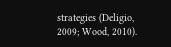strategies (Deligio, 2009; Wood, 2010).